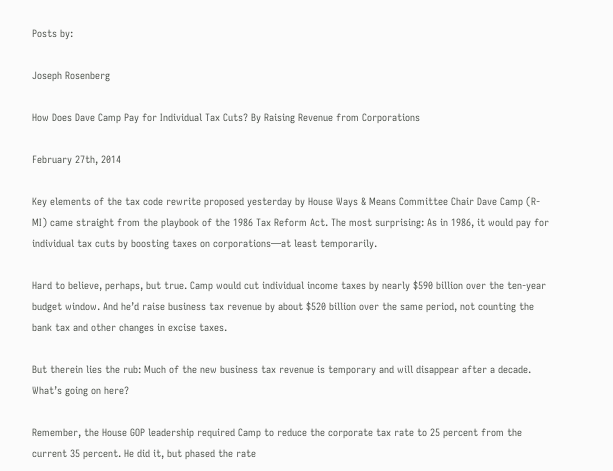Posts by:

Joseph Rosenberg

How Does Dave Camp Pay for Individual Tax Cuts? By Raising Revenue from Corporations

February 27th, 2014

Key elements of the tax code rewrite proposed yesterday by House Ways & Means Committee Chair Dave Camp (R-MI) came straight from the playbook of the 1986 Tax Reform Act. The most surprising: As in 1986, it would pay for individual tax cuts by boosting taxes on corporations—at least temporarily.

Hard to believe, perhaps, but true. Camp would cut individual income taxes by nearly $590 billion over the ten-year budget window. And he’d raise business tax revenue by about $520 billion over the same period, not counting the bank tax and other changes in excise taxes.

But therein lies the rub: Much of the new business tax revenue is temporary and will disappear after a decade. What’s going on here?

Remember, the House GOP leadership required Camp to reduce the corporate tax rate to 25 percent from the current 35 percent. He did it, but phased the rate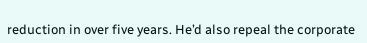reduction in over five years. He’d also repeal the corporate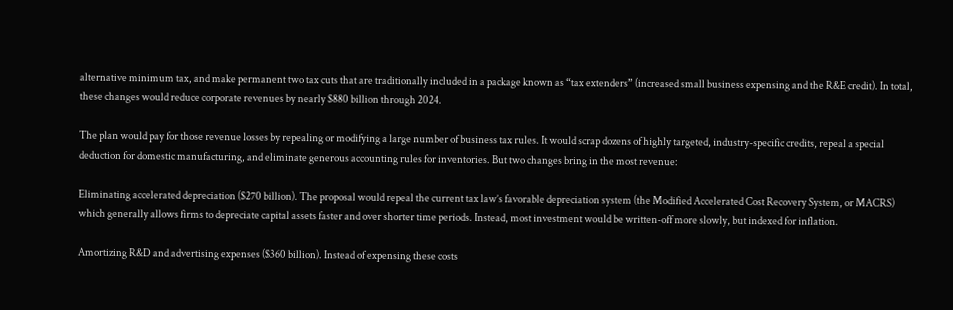alternative minimum tax, and make permanent two tax cuts that are traditionally included in a package known as “tax extenders” (increased small business expensing and the R&E credit). In total, these changes would reduce corporate revenues by nearly $880 billion through 2024.

The plan would pay for those revenue losses by repealing or modifying a large number of business tax rules. It would scrap dozens of highly targeted, industry-specific credits, repeal a special deduction for domestic manufacturing, and eliminate generous accounting rules for inventories. But two changes bring in the most revenue:

Eliminating accelerated depreciation ($270 billion). The proposal would repeal the current tax law’s favorable depreciation system (the Modified Accelerated Cost Recovery System, or MACRS) which generally allows firms to depreciate capital assets faster and over shorter time periods. Instead, most investment would be written-off more slowly, but indexed for inflation.

Amortizing R&D and advertising expenses ($360 billion). Instead of expensing these costs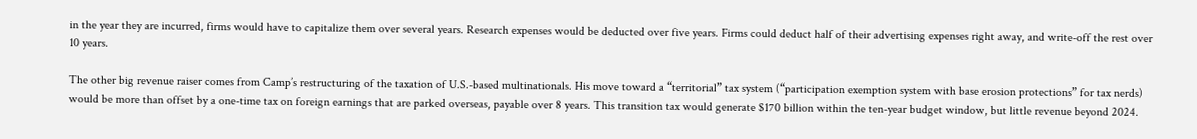in the year they are incurred, firms would have to capitalize them over several years. Research expenses would be deducted over five years. Firms could deduct half of their advertising expenses right away, and write-off the rest over 10 years.

The other big revenue raiser comes from Camp’s restructuring of the taxation of U.S.-based multinationals. His move toward a “territorial” tax system (“participation exemption system with base erosion protections” for tax nerds) would be more than offset by a one-time tax on foreign earnings that are parked overseas, payable over 8 years. This transition tax would generate $170 billion within the ten-year budget window, but little revenue beyond 2024.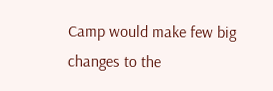Camp would make few big changes to the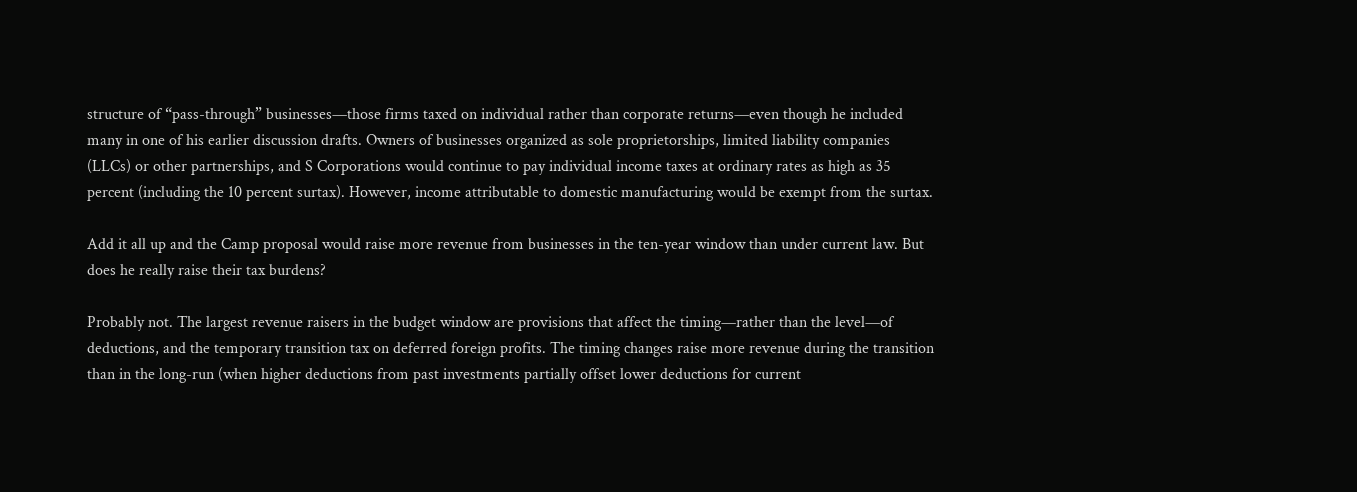structure of “pass-through” businesses—those firms taxed on individual rather than corporate returns—even though he included many in one of his earlier discussion drafts. Owners of businesses organized as sole proprietorships, limited liability companies (LLCs) or other partnerships, and S Corporations would continue to pay individual income taxes at ordinary rates as high as 35 percent (including the 10 percent surtax). However, income attributable to domestic manufacturing would be exempt from the surtax.

Add it all up and the Camp proposal would raise more revenue from businesses in the ten-year window than under current law. But does he really raise their tax burdens?

Probably not. The largest revenue raisers in the budget window are provisions that affect the timing—rather than the level—of deductions, and the temporary transition tax on deferred foreign profits. The timing changes raise more revenue during the transition than in the long-run (when higher deductions from past investments partially offset lower deductions for current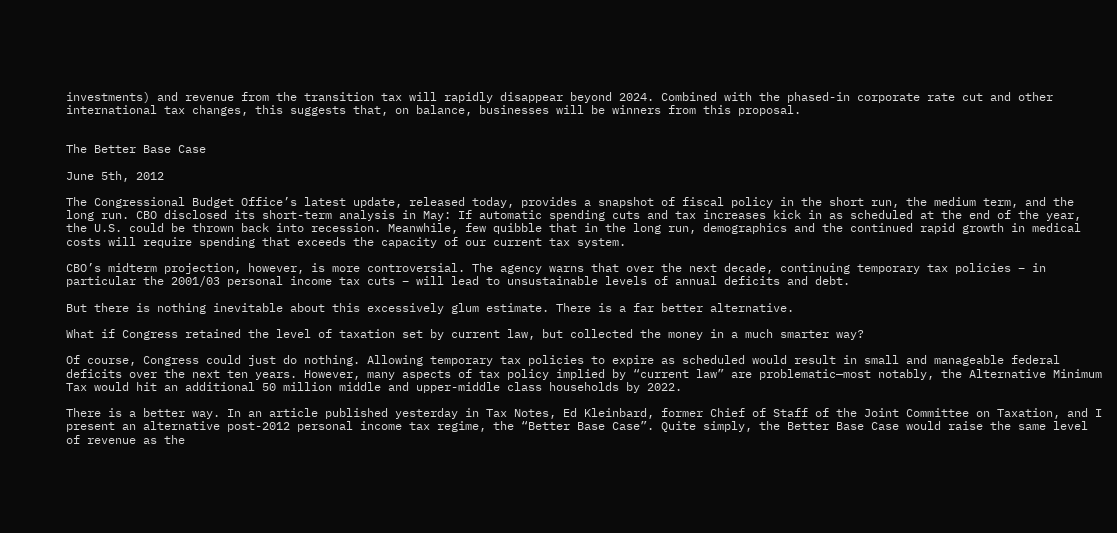investments) and revenue from the transition tax will rapidly disappear beyond 2024. Combined with the phased-in corporate rate cut and other international tax changes, this suggests that, on balance, businesses will be winners from this proposal.


The Better Base Case

June 5th, 2012

The Congressional Budget Office’s latest update, released today, provides a snapshot of fiscal policy in the short run, the medium term, and the long run. CBO disclosed its short-term analysis in May: If automatic spending cuts and tax increases kick in as scheduled at the end of the year, the U.S. could be thrown back into recession. Meanwhile, few quibble that in the long run, demographics and the continued rapid growth in medical costs will require spending that exceeds the capacity of our current tax system.

CBO’s midterm projection, however, is more controversial. The agency warns that over the next decade, continuing temporary tax policies – in particular the 2001/03 personal income tax cuts – will lead to unsustainable levels of annual deficits and debt.

But there is nothing inevitable about this excessively glum estimate. There is a far better alternative.

What if Congress retained the level of taxation set by current law, but collected the money in a much smarter way?

Of course, Congress could just do nothing. Allowing temporary tax policies to expire as scheduled would result in small and manageable federal deficits over the next ten years. However, many aspects of tax policy implied by “current law” are problematic—most notably, the Alternative Minimum Tax would hit an additional 50 million middle and upper-middle class households by 2022.

There is a better way. In an article published yesterday in Tax Notes, Ed Kleinbard, former Chief of Staff of the Joint Committee on Taxation, and I present an alternative post-2012 personal income tax regime, the “Better Base Case”. Quite simply, the Better Base Case would raise the same level of revenue as the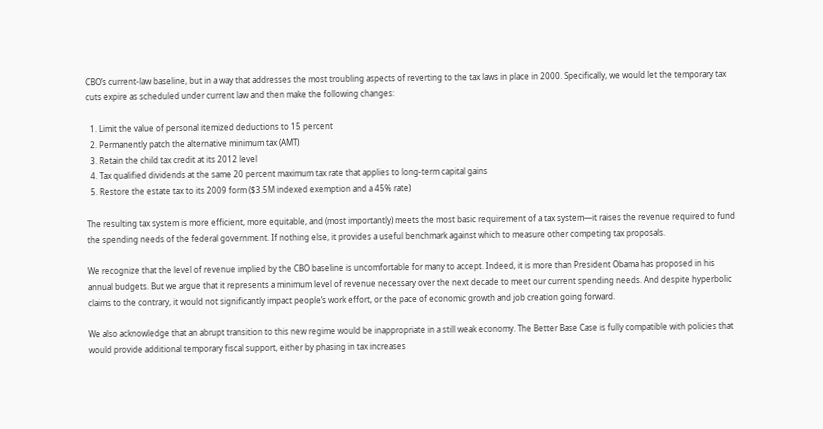CBO’s current-law baseline, but in a way that addresses the most troubling aspects of reverting to the tax laws in place in 2000. Specifically, we would let the temporary tax cuts expire as scheduled under current law and then make the following changes:

  1. Limit the value of personal itemized deductions to 15 percent
  2. Permanently patch the alternative minimum tax (AMT)
  3. Retain the child tax credit at its 2012 level
  4. Tax qualified dividends at the same 20 percent maximum tax rate that applies to long-term capital gains
  5. Restore the estate tax to its 2009 form ($3.5M indexed exemption and a 45% rate)

The resulting tax system is more efficient, more equitable, and (most importantly) meets the most basic requirement of a tax system—it raises the revenue required to fund the spending needs of the federal government. If nothing else, it provides a useful benchmark against which to measure other competing tax proposals.

We recognize that the level of revenue implied by the CBO baseline is uncomfortable for many to accept. Indeed, it is more than President Obama has proposed in his annual budgets. But we argue that it represents a minimum level of revenue necessary over the next decade to meet our current spending needs. And despite hyperbolic claims to the contrary, it would not significantly impact people’s work effort, or the pace of economic growth and job creation going forward.

We also acknowledge that an abrupt transition to this new regime would be inappropriate in a still weak economy. The Better Base Case is fully compatible with policies that would provide additional temporary fiscal support, either by phasing in tax increases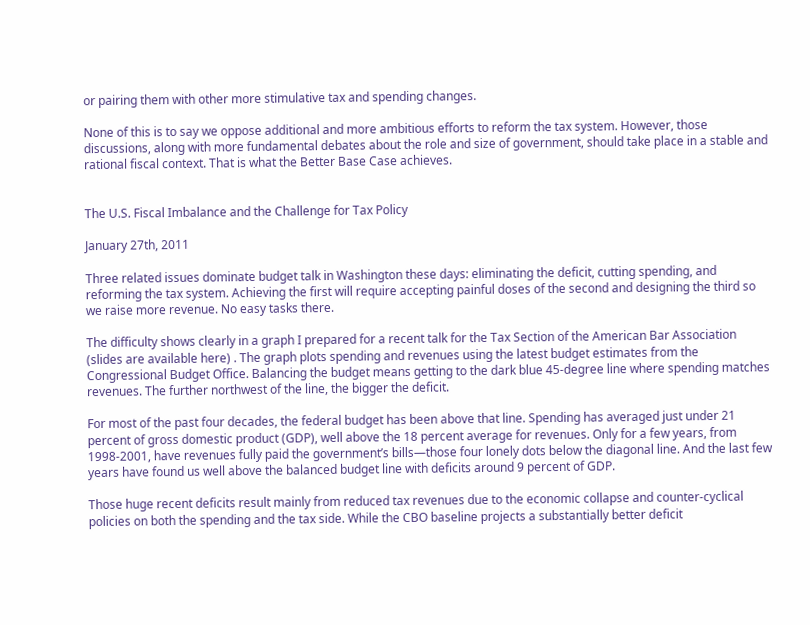or pairing them with other more stimulative tax and spending changes.

None of this is to say we oppose additional and more ambitious efforts to reform the tax system. However, those discussions, along with more fundamental debates about the role and size of government, should take place in a stable and rational fiscal context. That is what the Better Base Case achieves.


The U.S. Fiscal Imbalance and the Challenge for Tax Policy

January 27th, 2011

Three related issues dominate budget talk in Washington these days: eliminating the deficit, cutting spending, and reforming the tax system. Achieving the first will require accepting painful doses of the second and designing the third so we raise more revenue. No easy tasks there.

The difficulty shows clearly in a graph I prepared for a recent talk for the Tax Section of the American Bar Association (slides are available here) . The graph plots spending and revenues using the latest budget estimates from the Congressional Budget Office. Balancing the budget means getting to the dark blue 45-degree line where spending matches revenues. The further northwest of the line, the bigger the deficit.

For most of the past four decades, the federal budget has been above that line. Spending has averaged just under 21 percent of gross domestic product (GDP), well above the 18 percent average for revenues. Only for a few years, from 1998-2001, have revenues fully paid the government’s bills—those four lonely dots below the diagonal line. And the last few years have found us well above the balanced budget line with deficits around 9 percent of GDP.

Those huge recent deficits result mainly from reduced tax revenues due to the economic collapse and counter-cyclical policies on both the spending and the tax side. While the CBO baseline projects a substantially better deficit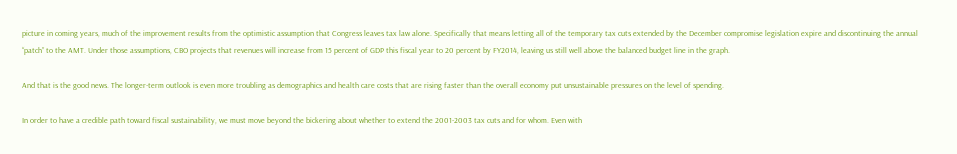picture in coming years, much of the improvement results from the optimistic assumption that Congress leaves tax law alone. Specifically that means letting all of the temporary tax cuts extended by the December compromise legislation expire and discontinuing the annual “patch” to the AMT. Under those assumptions, CBO projects that revenues will increase from 15 percent of GDP this fiscal year to 20 percent by FY2014, leaving us still well above the balanced budget line in the graph.

And that is the good news. The longer-term outlook is even more troubling as demographics and health care costs that are rising faster than the overall economy put unsustainable pressures on the level of spending.

In order to have a credible path toward fiscal sustainability, we must move beyond the bickering about whether to extend the 2001-2003 tax cuts and for whom. Even with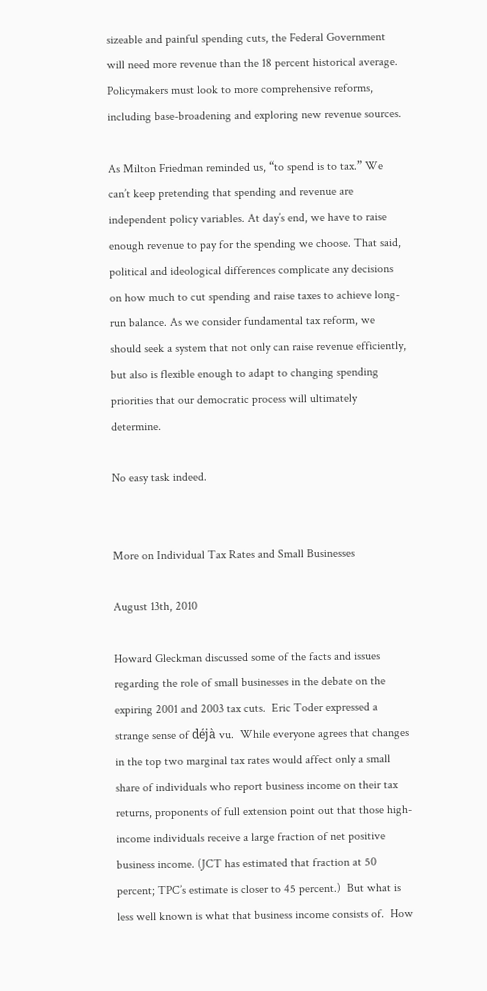sizeable and painful spending cuts, the Federal Government will need more revenue than the 18 percent historical average. Policymakers must look to more comprehensive reforms, including base-broadening and exploring new revenue sources.

As Milton Friedman reminded us, “to spend is to tax.” We can’t keep pretending that spending and revenue are independent policy variables. At day’s end, we have to raise enough revenue to pay for the spending we choose. That said, political and ideological differences complicate any decisions on how much to cut spending and raise taxes to achieve long-run balance. As we consider fundamental tax reform, we should seek a system that not only can raise revenue efficiently, but also is flexible enough to adapt to changing spending priorities that our democratic process will ultimately determine.

No easy task indeed.


More on Individual Tax Rates and Small Businesses

August 13th, 2010

Howard Gleckman discussed some of the facts and issues regarding the role of small businesses in the debate on the expiring 2001 and 2003 tax cuts.  Eric Toder expressed a strange sense of déjà vu.  While everyone agrees that changes in the top two marginal tax rates would affect only a small share of individuals who report business income on their tax returns, proponents of full extension point out that those high-income individuals receive a large fraction of net positive business income. (JCT has estimated that fraction at 50 percent; TPC’s estimate is closer to 45 percent.)  But what is less well known is what that business income consists of.  How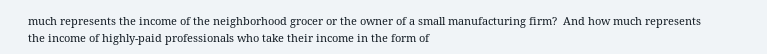much represents the income of the neighborhood grocer or the owner of a small manufacturing firm?  And how much represents the income of highly-paid professionals who take their income in the form of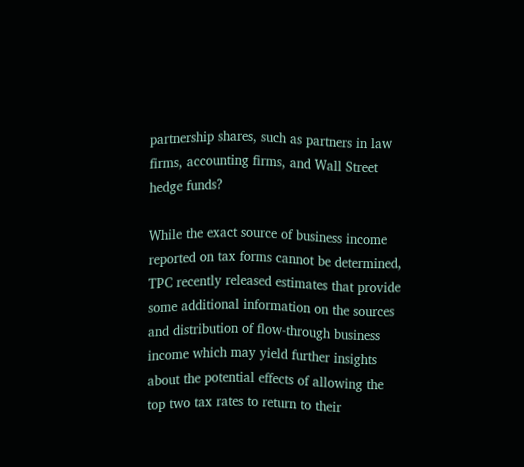partnership shares, such as partners in law firms, accounting firms, and Wall Street hedge funds?

While the exact source of business income reported on tax forms cannot be determined, TPC recently released estimates that provide some additional information on the sources and distribution of flow-through business income which may yield further insights about the potential effects of allowing the top two tax rates to return to their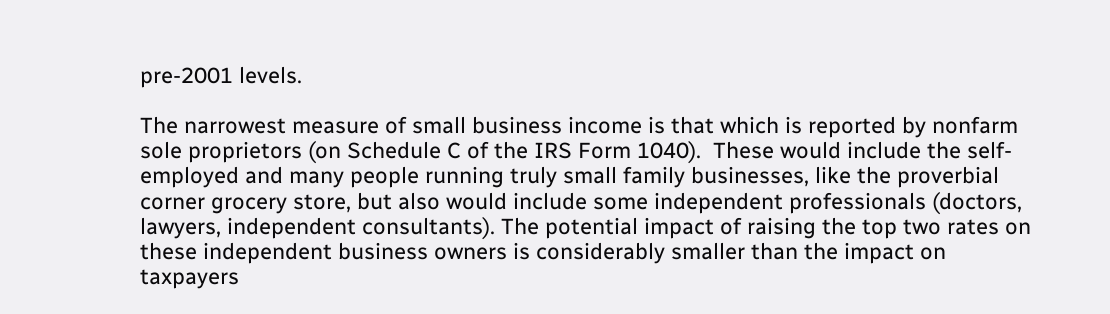pre-2001 levels.

The narrowest measure of small business income is that which is reported by nonfarm sole proprietors (on Schedule C of the IRS Form 1040).  These would include the self-employed and many people running truly small family businesses, like the proverbial corner grocery store, but also would include some independent professionals (doctors, lawyers, independent consultants). The potential impact of raising the top two rates on these independent business owners is considerably smaller than the impact on taxpayers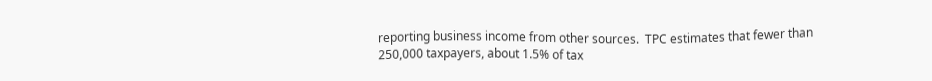reporting business income from other sources.  TPC estimates that fewer than 250,000 taxpayers, about 1.5% of tax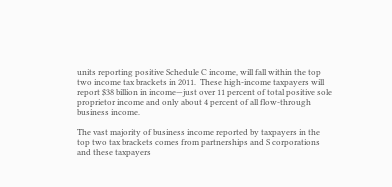units reporting positive Schedule C income, will fall within the top two income tax brackets in 2011.  These high-income taxpayers will report $38 billion in income—just over 11 percent of total positive sole proprietor income and only about 4 percent of all flow-through business income.

The vast majority of business income reported by taxpayers in the top two tax brackets comes from partnerships and S corporations and these taxpayers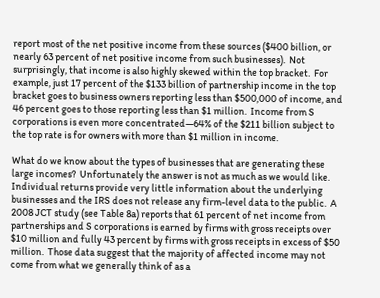report most of the net positive income from these sources ($400 billion, or nearly 63 percent of net positive income from such businesses).  Not surprisingly, that income is also highly skewed within the top bracket.  For example, just 17 percent of the $133 billion of partnership income in the top bracket goes to business owners reporting less than $500,000 of income, and 46 percent goes to those reporting less than $1 million.  Income from S corporations is even more concentrated—64% of the $211 billion subject to the top rate is for owners with more than $1 million in income.

What do we know about the types of businesses that are generating these large incomes?  Unfortunately the answer is not as much as we would like.  Individual returns provide very little information about the underlying businesses and the IRS does not release any firm-level data to the public.  A 2008 JCT study (see Table 8a) reports that 61 percent of net income from partnerships and S corporations is earned by firms with gross receipts over $10 million and fully 43 percent by firms with gross receipts in excess of $50 million.  Those data suggest that the majority of affected income may not come from what we generally think of as a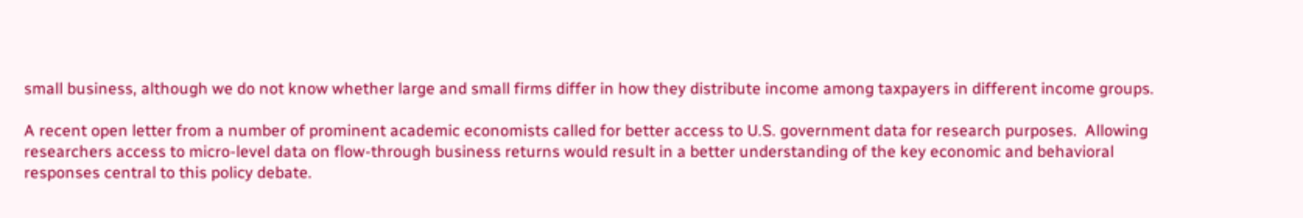small business, although we do not know whether large and small firms differ in how they distribute income among taxpayers in different income groups.

A recent open letter from a number of prominent academic economists called for better access to U.S. government data for research purposes.  Allowing researchers access to micro-level data on flow-through business returns would result in a better understanding of the key economic and behavioral responses central to this policy debate.